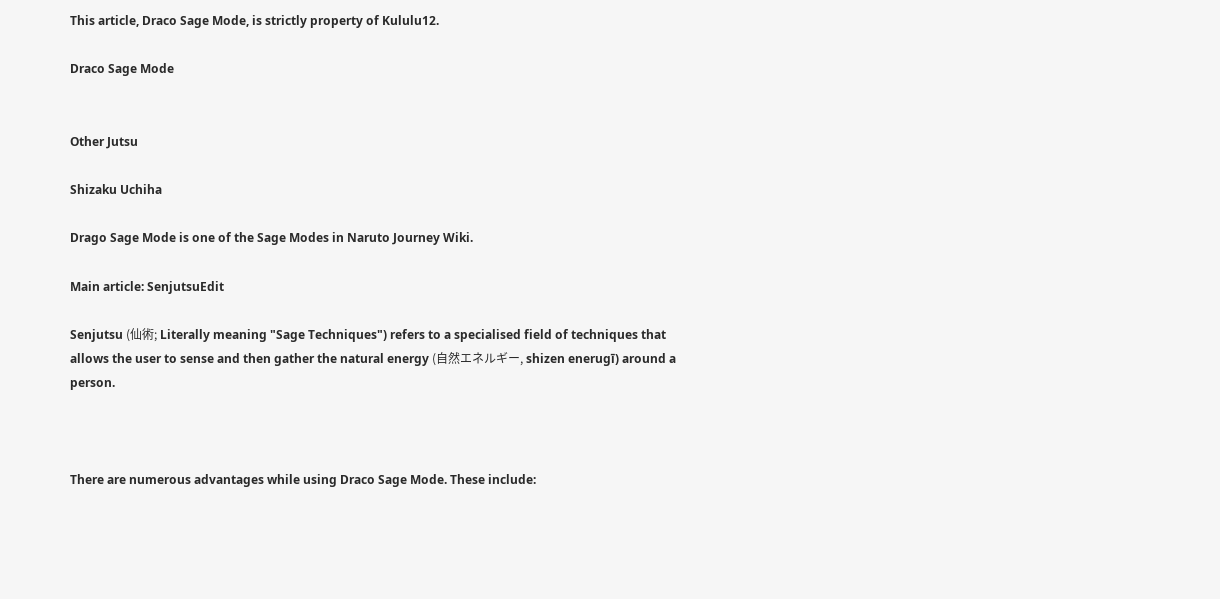This article, Draco Sage Mode, is strictly property of Kululu12.

Draco Sage Mode


Other Jutsu

Shizaku Uchiha

Drago Sage Mode is one of the Sage Modes in Naruto Journey Wiki.

Main article: SenjutsuEdit

Senjutsu (仙術; Literally meaning "Sage Techniques") refers to a specialised field of techniques that allows the user to sense and then gather the natural energy (自然エネルギー, shizen enerugī) around a person.



There are numerous advantages while using Draco Sage Mode. These include: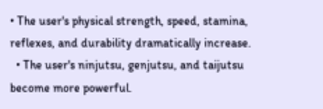• The user's physical strength, speed, stamina, reflexes, and durability dramatically increase.
  • The user's ninjutsu, genjutsu, and taijutsu become more powerful.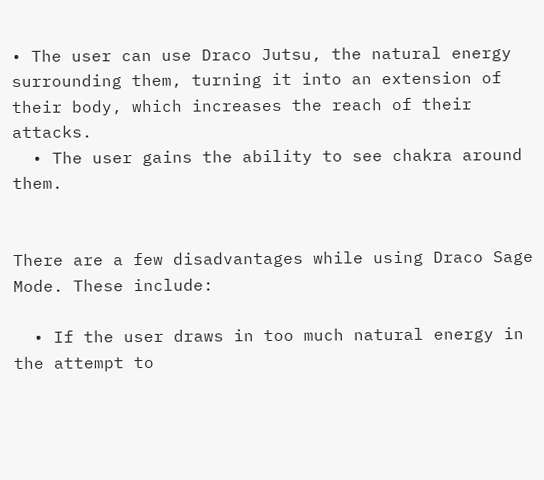• The user can use Draco Jutsu, the natural energy surrounding them, turning it into an extension of their body, which increases the reach of their attacks.
  • The user gains the ability to see chakra around them.


There are a few disadvantages while using Draco Sage Mode. These include:

  • If the user draws in too much natural energy in the attempt to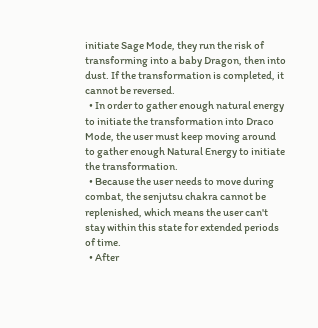initiate Sage Mode, they run the risk of transforming into a baby Dragon, then into dust. If the transformation is completed, it cannot be reversed.
  • In order to gather enough natural energy to initiate the transformation into Draco Mode, the user must keep moving around to gather enough Natural Energy to initiate the transformation.
  • Because the user needs to move during combat, the senjutsu chakra cannot be replenished, which means the user can't stay within this state for extended periods of time.
  • After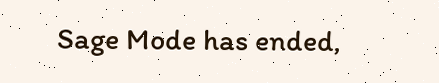Sage Mode has ended,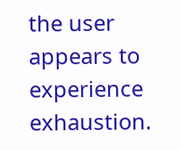the user appears to experience exhaustion.